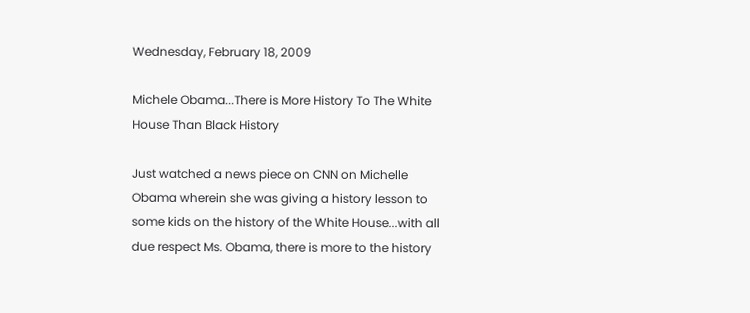Wednesday, February 18, 2009

Michele Obama...There is More History To The White House Than Black History

Just watched a news piece on CNN on Michelle Obama wherein she was giving a history lesson to some kids on the history of the White House...with all due respect Ms. Obama, there is more to the history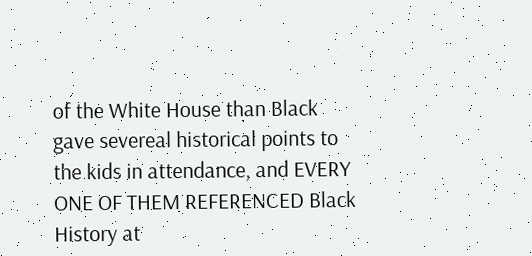of the White House than Black gave severeal historical points to the kids in attendance, and EVERY ONE OF THEM REFERENCED Black History at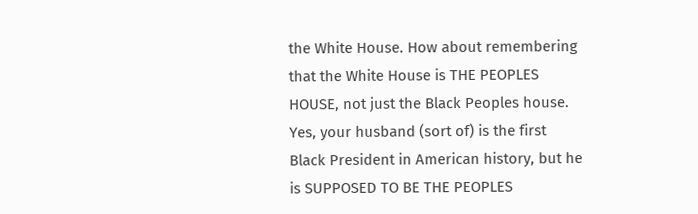the White House. How about remembering that the White House is THE PEOPLES HOUSE, not just the Black Peoples house. Yes, your husband (sort of) is the first Black President in American history, but he is SUPPOSED TO BE THE PEOPLES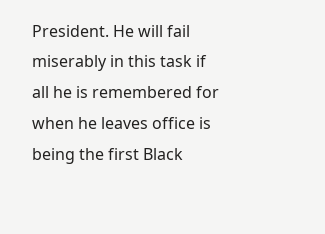President. He will fail miserably in this task if all he is remembered for when he leaves office is being the first Black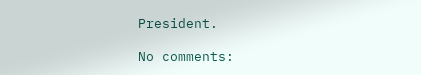President.

No comments: